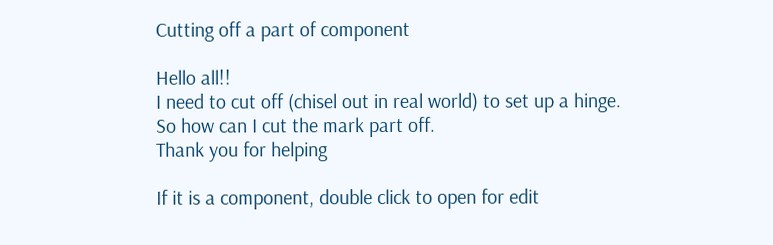Cutting off a part of component

Hello all!!
I need to cut off (chisel out in real world) to set up a hinge.
So how can I cut the mark part off.
Thank you for helping

If it is a component, double click to open for edit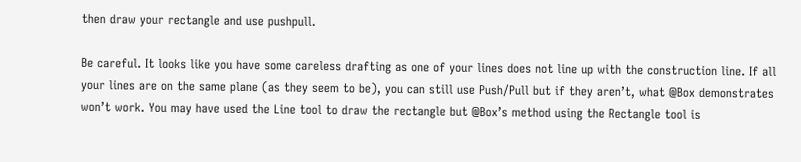then draw your rectangle and use pushpull.

Be careful. It looks like you have some careless drafting as one of your lines does not line up with the construction line. If all your lines are on the same plane (as they seem to be), you can still use Push/Pull but if they aren’t, what @Box demonstrates won’t work. You may have used the Line tool to draw the rectangle but @Box’s method using the Rectangle tool is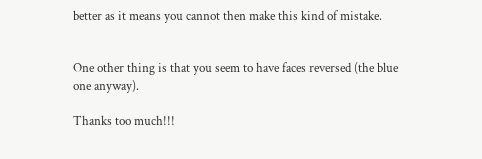better as it means you cannot then make this kind of mistake.


One other thing is that you seem to have faces reversed (the blue one anyway).

Thanks too much!!!